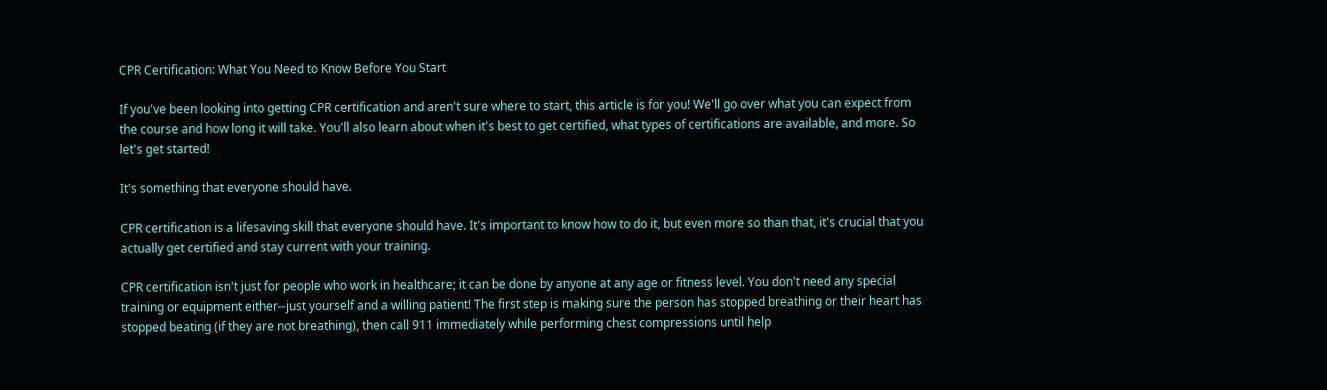CPR Certification: What You Need to Know Before You Start

If you've been looking into getting CPR certification and aren't sure where to start, this article is for you! We'll go over what you can expect from the course and how long it will take. You'll also learn about when it's best to get certified, what types of certifications are available, and more. So let's get started!

It's something that everyone should have.

CPR certification is a lifesaving skill that everyone should have. It's important to know how to do it, but even more so than that, it's crucial that you actually get certified and stay current with your training.

CPR certification isn't just for people who work in healthcare; it can be done by anyone at any age or fitness level. You don't need any special training or equipment either--just yourself and a willing patient! The first step is making sure the person has stopped breathing or their heart has stopped beating (if they are not breathing), then call 911 immediately while performing chest compressions until help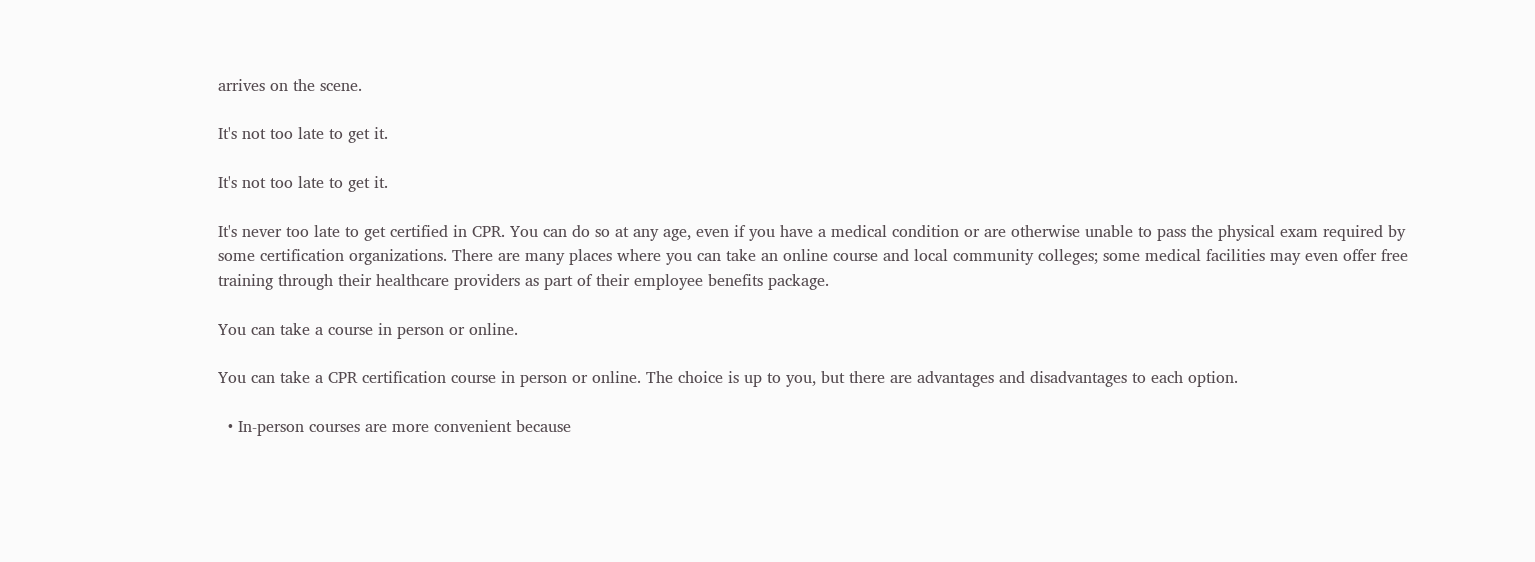arrives on the scene.

It's not too late to get it.

It's not too late to get it.

It's never too late to get certified in CPR. You can do so at any age, even if you have a medical condition or are otherwise unable to pass the physical exam required by some certification organizations. There are many places where you can take an online course and local community colleges; some medical facilities may even offer free training through their healthcare providers as part of their employee benefits package.

You can take a course in person or online.

You can take a CPR certification course in person or online. The choice is up to you, but there are advantages and disadvantages to each option.

  • In-person courses are more convenient because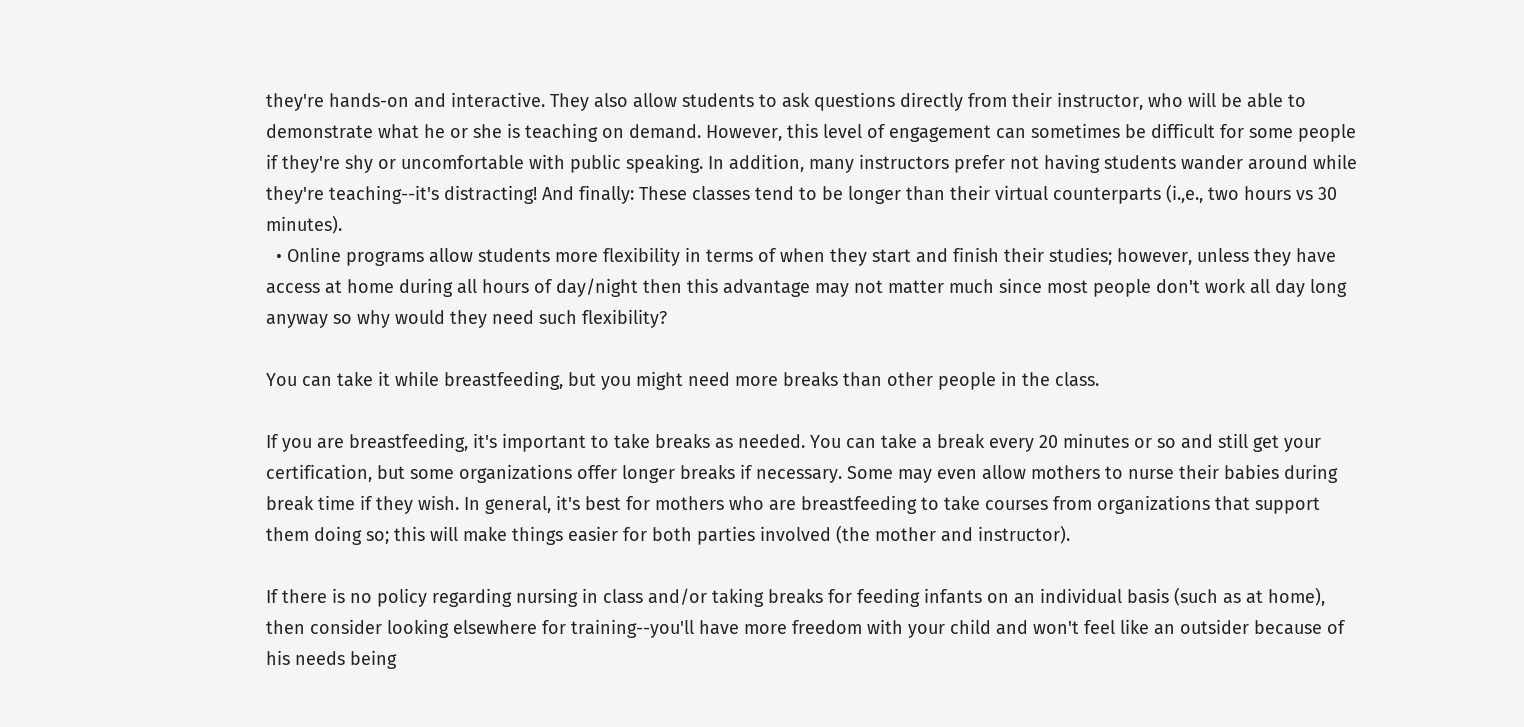they're hands-on and interactive. They also allow students to ask questions directly from their instructor, who will be able to demonstrate what he or she is teaching on demand. However, this level of engagement can sometimes be difficult for some people if they're shy or uncomfortable with public speaking. In addition, many instructors prefer not having students wander around while they're teaching--it's distracting! And finally: These classes tend to be longer than their virtual counterparts (i.,e., two hours vs 30 minutes).
  • Online programs allow students more flexibility in terms of when they start and finish their studies; however, unless they have access at home during all hours of day/night then this advantage may not matter much since most people don't work all day long anyway so why would they need such flexibility?

You can take it while breastfeeding, but you might need more breaks than other people in the class.

If you are breastfeeding, it's important to take breaks as needed. You can take a break every 20 minutes or so and still get your certification, but some organizations offer longer breaks if necessary. Some may even allow mothers to nurse their babies during break time if they wish. In general, it's best for mothers who are breastfeeding to take courses from organizations that support them doing so; this will make things easier for both parties involved (the mother and instructor).

If there is no policy regarding nursing in class and/or taking breaks for feeding infants on an individual basis (such as at home), then consider looking elsewhere for training--you'll have more freedom with your child and won't feel like an outsider because of his needs being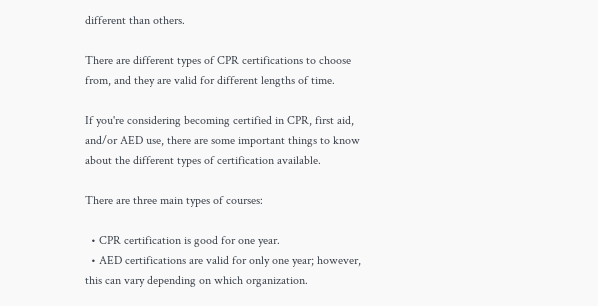different than others.

There are different types of CPR certifications to choose from, and they are valid for different lengths of time.

If you're considering becoming certified in CPR, first aid, and/or AED use, there are some important things to know about the different types of certification available.

There are three main types of courses:

  • CPR certification is good for one year.
  • AED certifications are valid for only one year; however, this can vary depending on which organization.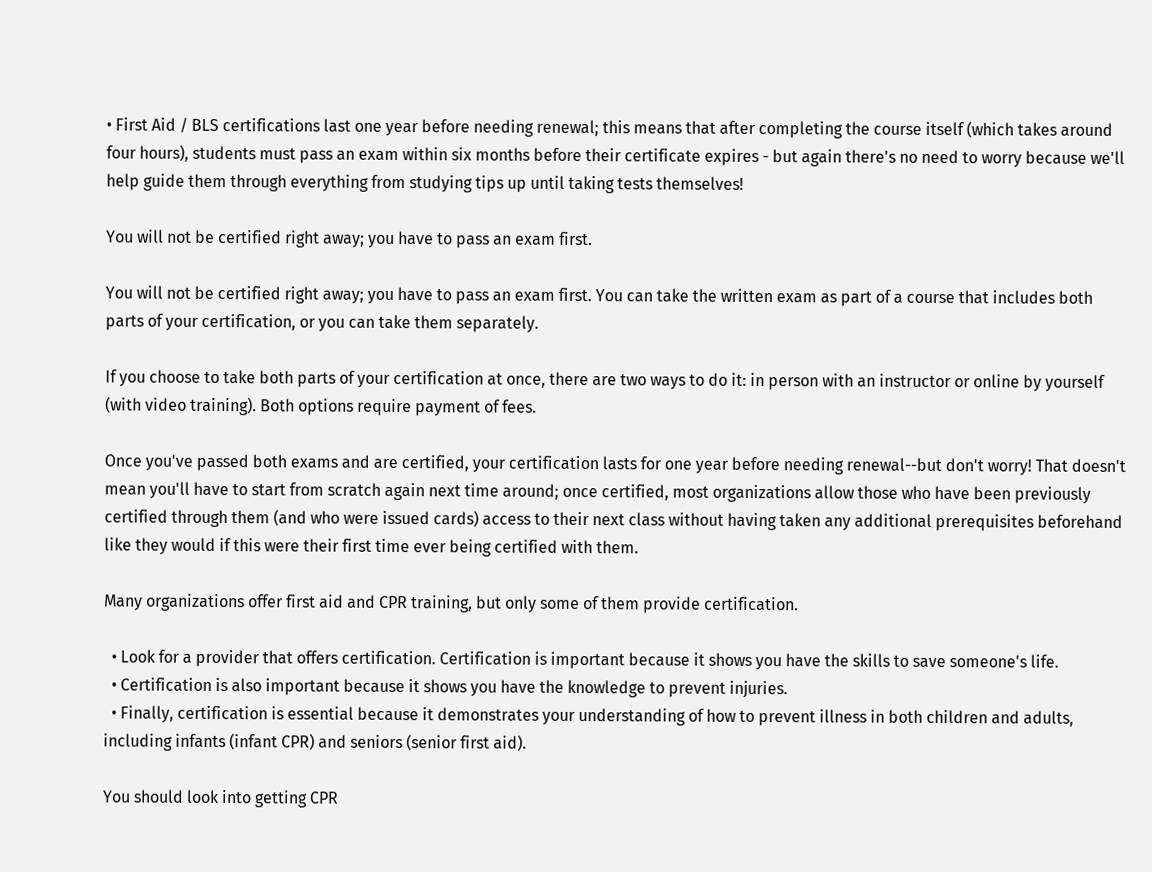• First Aid / BLS certifications last one year before needing renewal; this means that after completing the course itself (which takes around four hours), students must pass an exam within six months before their certificate expires - but again there's no need to worry because we'll help guide them through everything from studying tips up until taking tests themselves!

You will not be certified right away; you have to pass an exam first.

You will not be certified right away; you have to pass an exam first. You can take the written exam as part of a course that includes both parts of your certification, or you can take them separately.

If you choose to take both parts of your certification at once, there are two ways to do it: in person with an instructor or online by yourself (with video training). Both options require payment of fees.

Once you've passed both exams and are certified, your certification lasts for one year before needing renewal--but don't worry! That doesn't mean you'll have to start from scratch again next time around; once certified, most organizations allow those who have been previously certified through them (and who were issued cards) access to their next class without having taken any additional prerequisites beforehand like they would if this were their first time ever being certified with them.

Many organizations offer first aid and CPR training, but only some of them provide certification.

  • Look for a provider that offers certification. Certification is important because it shows you have the skills to save someone's life.
  • Certification is also important because it shows you have the knowledge to prevent injuries.
  • Finally, certification is essential because it demonstrates your understanding of how to prevent illness in both children and adults, including infants (infant CPR) and seniors (senior first aid).

You should look into getting CPR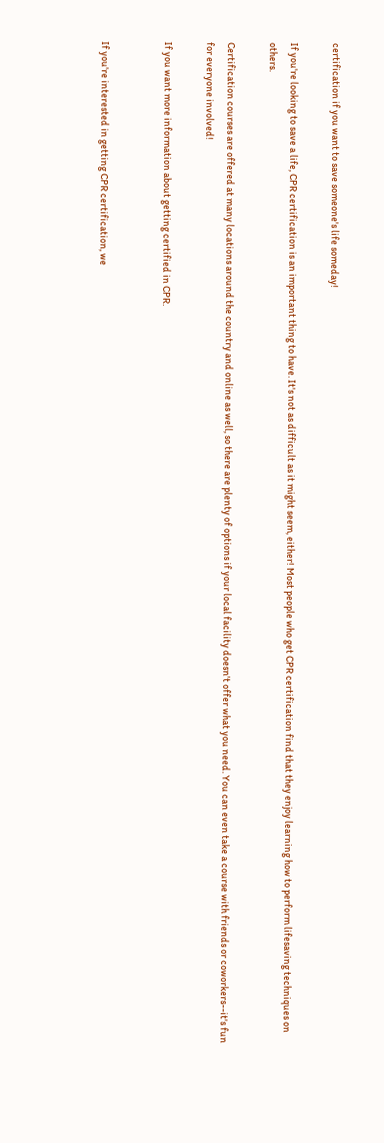certification if you want to save someone's life someday!

If you're looking to save a life, CPR certification is an important thing to have. It's not as difficult as it might seem, either! Most people who get CPR certification find that they enjoy learning how to perform lifesaving techniques on others.

Certification courses are offered at many locations around the country and online as well, so there are plenty of options if your local facility doesn't offer what you need. You can even take a course with friends or coworkers--it's fun for everyone involved!

If you want more information about getting certified in CPR.


If you're interested in getting CPR certification, we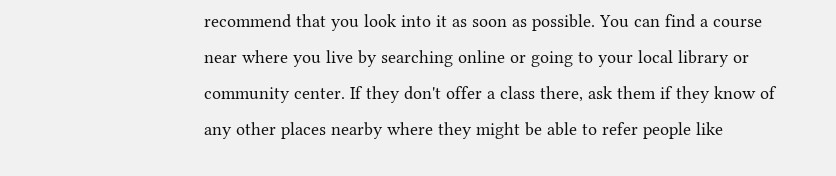recommend that you look into it as soon as possible. You can find a course near where you live by searching online or going to your local library or community center. If they don't offer a class there, ask them if they know of any other places nearby where they might be able to refer people like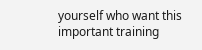yourself who want this important training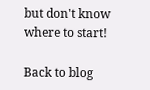but don't know where to start!

Back to blog